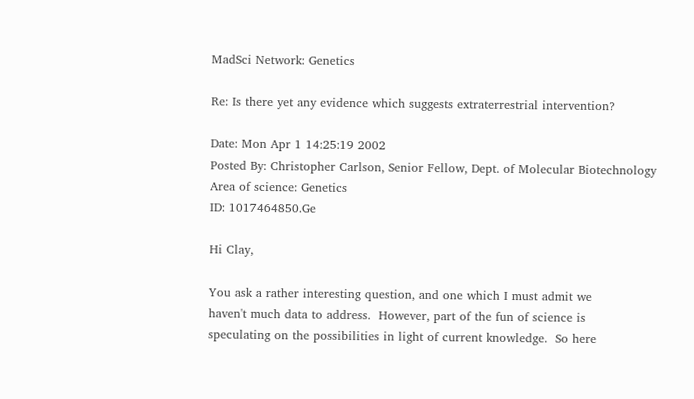MadSci Network: Genetics

Re: Is there yet any evidence which suggests extraterrestrial intervention?

Date: Mon Apr 1 14:25:19 2002
Posted By: Christopher Carlson, Senior Fellow, Dept. of Molecular Biotechnology
Area of science: Genetics
ID: 1017464850.Ge

Hi Clay,

You ask a rather interesting question, and one which I must admit we
haven't much data to address.  However, part of the fun of science is
speculating on the possibilities in light of current knowledge.  So here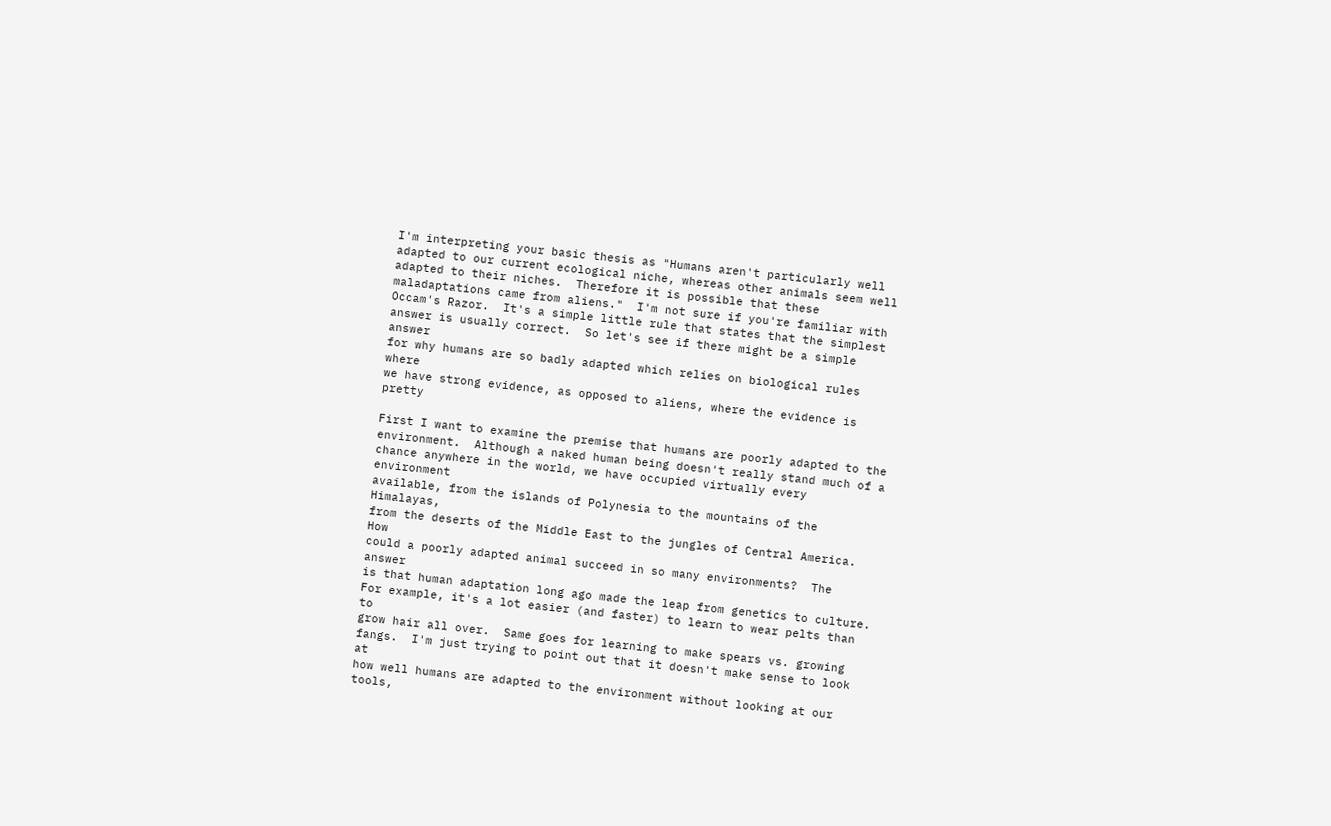I'm interpreting your basic thesis as "Humans aren't particularly well
adapted to our current ecological niche, whereas other animals seem well
adapted to their niches.  Therefore it is possible that these
maladaptations came from aliens."  I'm not sure if you're familiar with
Occam's Razor.  It's a simple little rule that states that the simplest
answer is usually correct.  So let's see if there might be a simple answer
for why humans are so badly adapted which relies on biological rules where
we have strong evidence, as opposed to aliens, where the evidence is pretty

First I want to examine the premise that humans are poorly adapted to the
environment.  Although a naked human being doesn't really stand much of a
chance anywhere in the world, we have occupied virtually every environment
available, from the islands of Polynesia to the mountains of the Himalayas,
from the deserts of the Middle East to the jungles of Central America.  How
could a poorly adapted animal succeed in so many environments?  The answer
is that human adaptation long ago made the leap from genetics to culture.
For example, it's a lot easier (and faster) to learn to wear pelts than to
grow hair all over.  Same goes for learning to make spears vs. growing
fangs.  I'm just trying to point out that it doesn't make sense to look at
how well humans are adapted to the environment without looking at our
tools,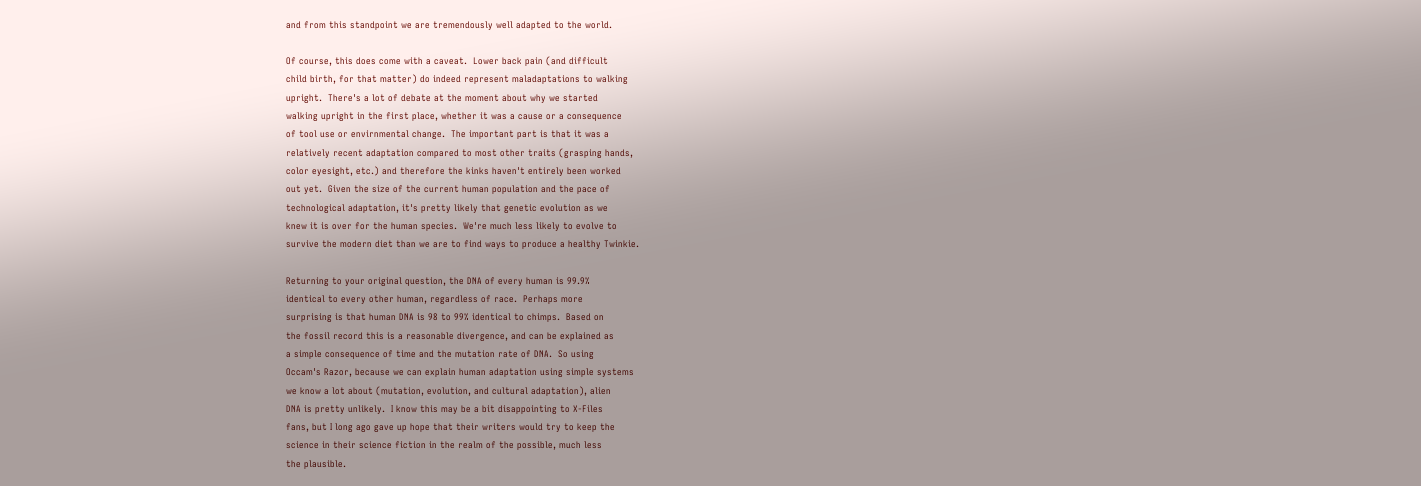and from this standpoint we are tremendously well adapted to the world.

Of course, this does come with a caveat.  Lower back pain (and difficult
child birth, for that matter) do indeed represent maladaptations to walking
upright.  There's a lot of debate at the moment about why we started
walking upright in the first place, whether it was a cause or a consequence
of tool use or envirnmental change.  The important part is that it was a
relatively recent adaptation compared to most other traits (grasping hands,
color eyesight, etc.) and therefore the kinks haven't entirely been worked
out yet.  Given the size of the current human population and the pace of
technological adaptation, it's pretty likely that genetic evolution as we
knew it is over for the human species.  We're much less likely to evolve to
survive the modern diet than we are to find ways to produce a healthy Twinkie.

Returning to your original question, the DNA of every human is 99.9%
identical to every other human, regardless of race.  Perhaps more
surprising is that human DNA is 98 to 99% identical to chimps.  Based on
the fossil record this is a reasonable divergence, and can be explained as
a simple consequence of time and the mutation rate of DNA.  So using
Occam's Razor, because we can explain human adaptation using simple systems
we know a lot about (mutation, evolution, and cultural adaptation), alien
DNA is pretty unlikely.  I know this may be a bit disappointing to X-Files
fans, but I long ago gave up hope that their writers would try to keep the
science in their science fiction in the realm of the possible, much less
the plausible.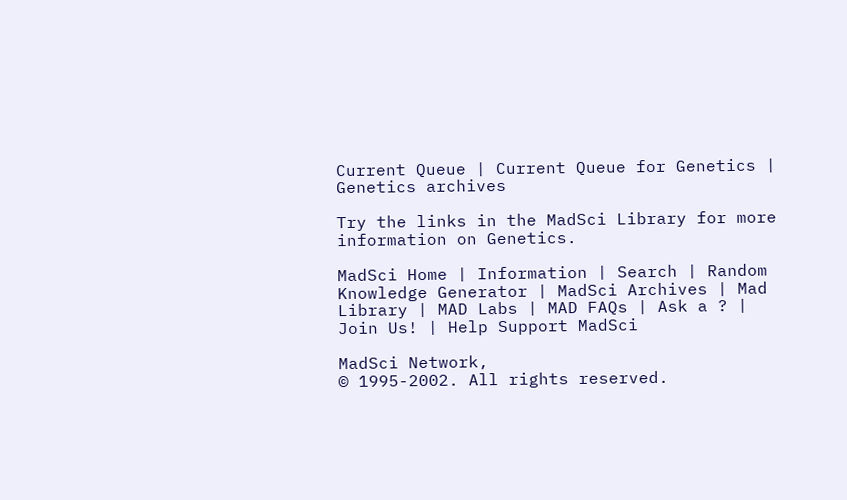Current Queue | Current Queue for Genetics | Genetics archives

Try the links in the MadSci Library for more information on Genetics.

MadSci Home | Information | Search | Random Knowledge Generator | MadSci Archives | Mad Library | MAD Labs | MAD FAQs | Ask a ? | Join Us! | Help Support MadSci

MadSci Network,
© 1995-2002. All rights reserved.